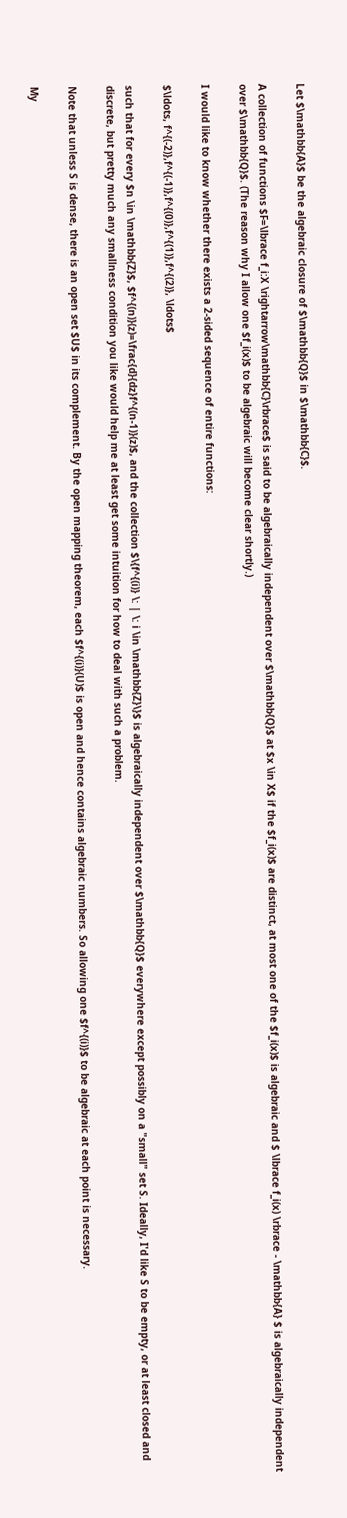Let $\mathbb{A}$ be the algebraic closure of $\mathbb{Q}$ in $\mathbb{C}$.

A collection of functions $F=\lbrace f_i:X \rightarrow\mathbb{C}\rbrace$ is said to be algebraically independent over $\mathbb{Q}$ at $x \in X$ if the $f_i(x)$ are distinct, at most one of the $f_i(x)$ is algebraic and $ \lbrace f_i(x) \rbrace - \mathbb{A} $ is algebraically independent over $\mathbb{Q}$. (The reason why I allow one $f_i(x)$ to be algebraic will become clear shortly.)

I would like to know whether there exists a 2-sided sequence of entire functions:

$\ldots, f^{(-2)},f^{(-1)},f^{(0)},f^{(1)},f^{(2)}, \ldots$

such that for every $n \in \mathbb{Z}$, $f^{(n)}(z)=\frac{d}{dz}f^{(n-1)}(z)$, and the collection $\{f^{(i)} \: | \: i \in \mathbb{Z}\}$ is algebraically independent over $\mathbb{Q}$ everywhere except possibly on a "small" set S. Ideally, I'd like S to be empty, or at least closed and discrete, but pretty much any smallness condition you like would help me at least get some intuition for how to deal with such a problem.

Note that unless S is dense, there is an open set $U$ in its complement. By the open mapping theorem, each $f^{(i)}(U)$ is open and hence contains algebraic numbers. So allowing one $f^{(i)}$ to be algebraic at each point is necessary.

My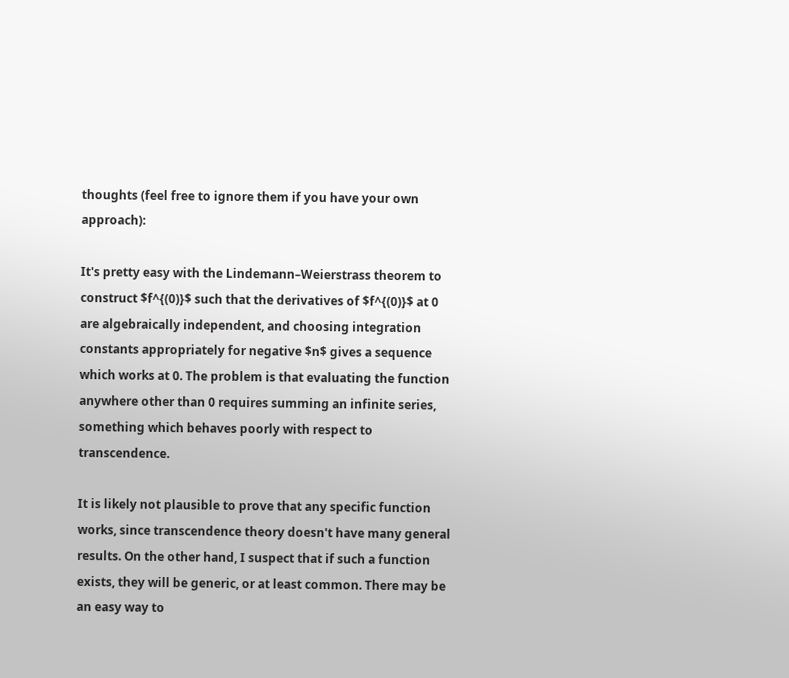thoughts (feel free to ignore them if you have your own approach):

It's pretty easy with the Lindemann–Weierstrass theorem to construct $f^{(0)}$ such that the derivatives of $f^{(0)}$ at 0 are algebraically independent, and choosing integration constants appropriately for negative $n$ gives a sequence which works at 0. The problem is that evaluating the function anywhere other than 0 requires summing an infinite series, something which behaves poorly with respect to transcendence.

It is likely not plausible to prove that any specific function works, since transcendence theory doesn't have many general results. On the other hand, I suspect that if such a function exists, they will be generic, or at least common. There may be an easy way to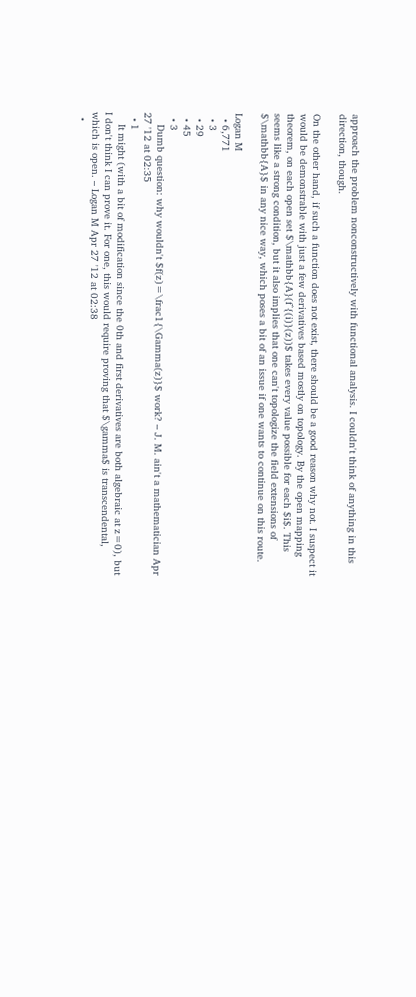approach the problem nonconstructively with functional analysis. I couldn't think of anything in this direction, though.

On the other hand, if such a function does not exist, there should be a good reason why not. I suspect it would be demonstrable with just a few derivatives based mostly on topology. By the open mapping theorem, on each open set $\mathbb{A}(f^{(i)}(z))$ takes every value possible for each $i$. This seems like a strong condition, but it also implies that one can't topologize the field extensions of $\mathbb{A}$ in any nice way, which poses a bit of an issue if one wants to continue on this route.

Logan M
  • 6,771
  • 3
  • 29
  • 45
  • 3
    Dumb question: why wouldn't $f(z)=\frac1{\Gamma(z)}$ work? – J. M. ain't a mathematician Apr 27 '12 at 02:35
  • 1
    It might (with a bit of modification since the 0th and first derivatives are both algebraic at z=0), but I don't think I can prove it. For one, this would require proving that $\gamma$ is transcendental, which is open. – Logan M Apr 27 '12 at 02:38
  •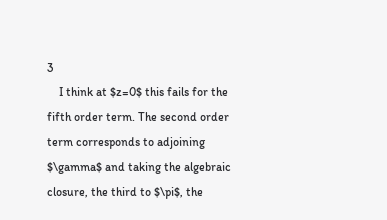3
    I think at $z=0$ this fails for the fifth order term. The second order term corresponds to adjoining $\gamma$ and taking the algebraic closure, the third to $\pi$, the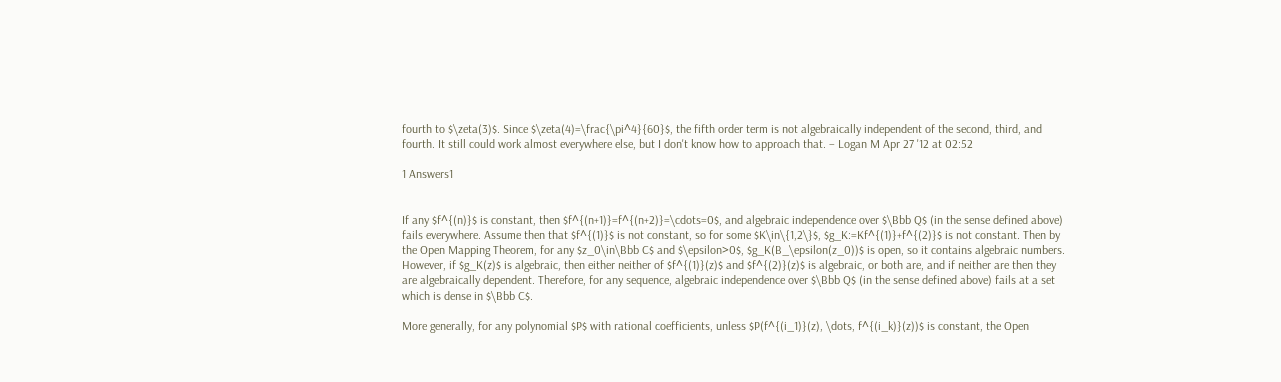fourth to $\zeta(3)$. Since $\zeta(4)=\frac{\pi^4}{60}$, the fifth order term is not algebraically independent of the second, third, and fourth. It still could work almost everywhere else, but I don't know how to approach that. – Logan M Apr 27 '12 at 02:52

1 Answers1


If any $f^{(n)}$ is constant, then $f^{(n+1)}=f^{(n+2)}=\cdots=0$, and algebraic independence over $\Bbb Q$ (in the sense defined above) fails everywhere. Assume then that $f^{(1)}$ is not constant, so for some $K\in\{1,2\}$, $g_K:=Kf^{(1)}+f^{(2)}$ is not constant. Then by the Open Mapping Theorem, for any $z_0\in\Bbb C$ and $\epsilon>0$, $g_K(B_\epsilon(z_0))$ is open, so it contains algebraic numbers. However, if $g_K(z)$ is algebraic, then either neither of $f^{(1)}(z)$ and $f^{(2)}(z)$ is algebraic, or both are, and if neither are then they are algebraically dependent. Therefore, for any sequence, algebraic independence over $\Bbb Q$ (in the sense defined above) fails at a set which is dense in $\Bbb C$.

More generally, for any polynomial $P$ with rational coefficients, unless $P(f^{(i_1)}(z), \dots, f^{(i_k)}(z))$ is constant, the Open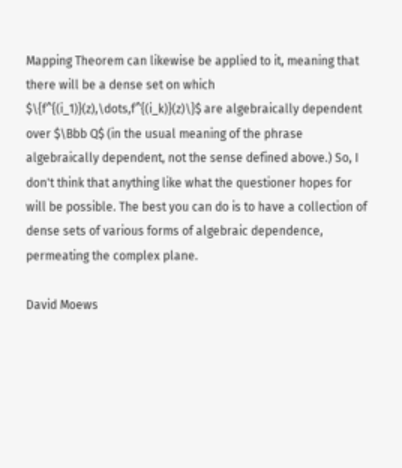Mapping Theorem can likewise be applied to it, meaning that there will be a dense set on which $\{f^{(i_1)}(z),\dots,f^{(i_k)}(z)\}$ are algebraically dependent over $\Bbb Q$ (in the usual meaning of the phrase algebraically dependent, not the sense defined above.) So, I don't think that anything like what the questioner hopes for will be possible. The best you can do is to have a collection of dense sets of various forms of algebraic dependence, permeating the complex plane.

David Moews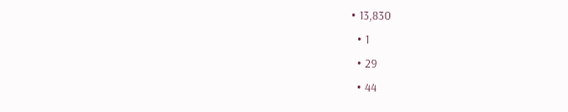• 13,830
  • 1
  • 29
  • 44